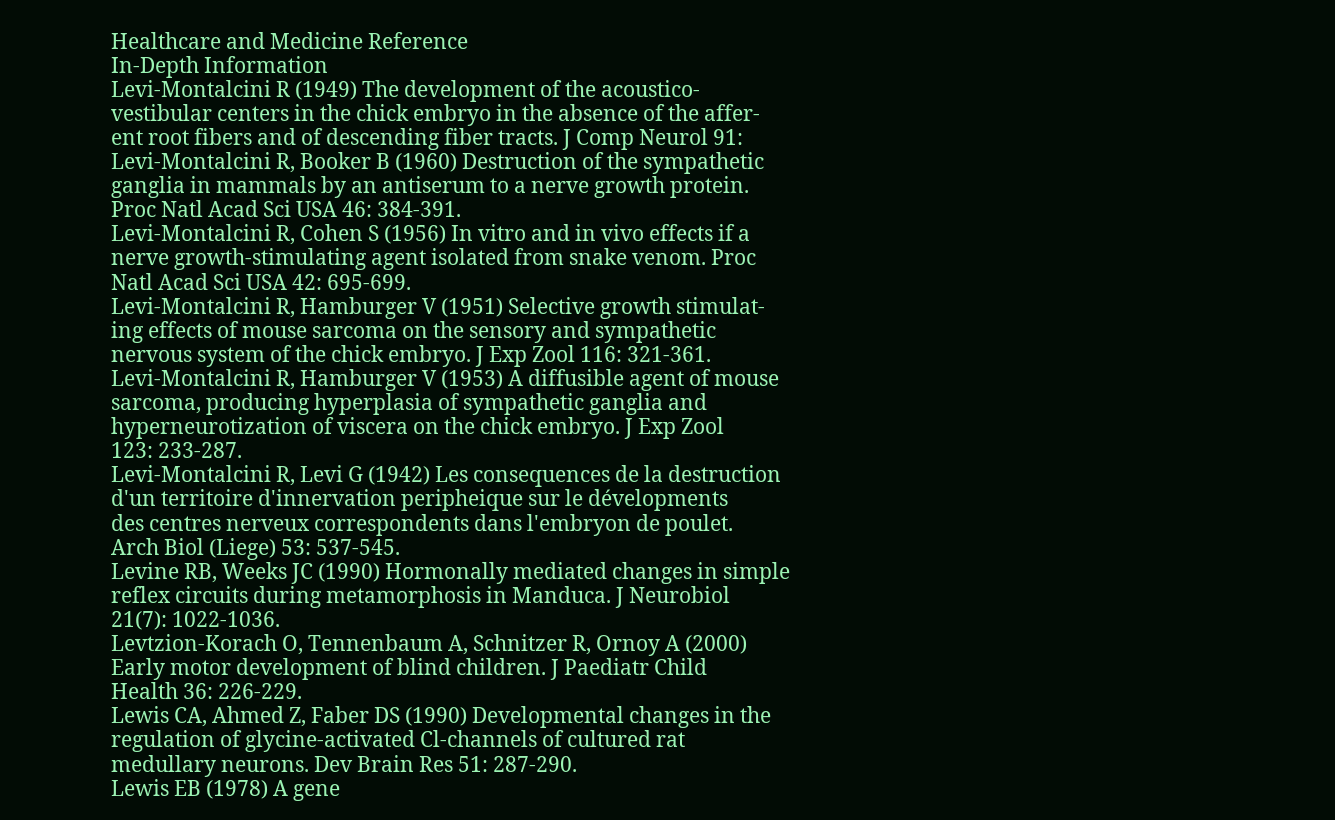Healthcare and Medicine Reference
In-Depth Information
Levi-Montalcini R (1949) The development of the acoustico-
vestibular centers in the chick embryo in the absence of the affer-
ent root fibers and of descending fiber tracts. J Comp Neurol 91:
Levi-Montalcini R, Booker B (1960) Destruction of the sympathetic
ganglia in mammals by an antiserum to a nerve growth protein.
Proc Natl Acad Sci USA 46: 384-391.
Levi-Montalcini R, Cohen S (1956) In vitro and in vivo effects if a
nerve growth-stimulating agent isolated from snake venom. Proc
Natl Acad Sci USA 42: 695-699.
Levi-Montalcini R, Hamburger V (1951) Selective growth stimulat-
ing effects of mouse sarcoma on the sensory and sympathetic
nervous system of the chick embryo. J Exp Zool 116: 321-361.
Levi-Montalcini R, Hamburger V (1953) A diffusible agent of mouse
sarcoma, producing hyperplasia of sympathetic ganglia and
hyperneurotization of viscera on the chick embryo. J Exp Zool
123: 233-287.
Levi-Montalcini R, Levi G (1942) Les consequences de la destruction
d'un territoire d'innervation peripheique sur le dévelopments
des centres nerveux correspondents dans l'embryon de poulet.
Arch Biol (Liege) 53: 537-545.
Levine RB, Weeks JC (1990) Hormonally mediated changes in simple
reflex circuits during metamorphosis in Manduca. J Neurobiol
21(7): 1022-1036.
Levtzion-Korach O, Tennenbaum A, Schnitzer R, Ornoy A (2000)
Early motor development of blind children. J Paediatr Child
Health 36: 226-229.
Lewis CA, Ahmed Z, Faber DS (1990) Developmental changes in the
regulation of glycine-activated Cl-channels of cultured rat
medullary neurons. Dev Brain Res 51: 287-290.
Lewis EB (1978) A gene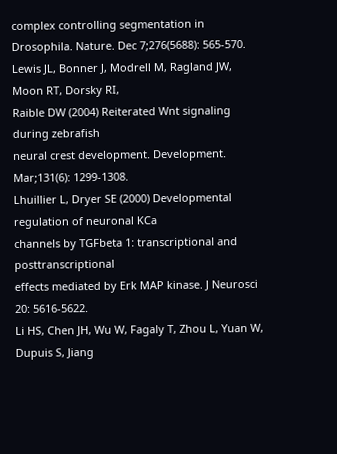complex controlling segmentation in
Drosophila. Nature. Dec 7;276(5688): 565-570.
Lewis JL, Bonner J, Modrell M, Ragland JW, Moon RT, Dorsky RI,
Raible DW (2004) Reiterated Wnt signaling during zebrafish
neural crest development. Development. Mar;131(6): 1299-1308.
Lhuillier L, Dryer SE (2000) Developmental regulation of neuronal KCa
channels by TGFbeta 1: transcriptional and posttranscriptional
effects mediated by Erk MAP kinase. J Neurosci 20: 5616-5622.
Li HS, Chen JH, Wu W, Fagaly T, Zhou L, Yuan W, Dupuis S, Jiang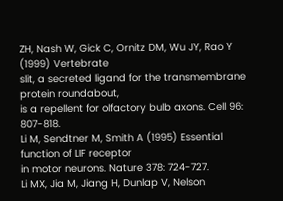ZH, Nash W, Gick C, Ornitz DM, Wu JY, Rao Y (1999) Vertebrate
slit, a secreted ligand for the transmembrane protein roundabout,
is a repellent for olfactory bulb axons. Cell 96: 807-818.
Li M, Sendtner M, Smith A (1995) Essential function of LIF receptor
in motor neurons. Nature 378: 724-727.
Li MX, Jia M, Jiang H, Dunlap V, Nelson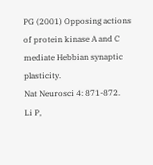PG (2001) Opposing actions
of protein kinase A and C mediate Hebbian synaptic plasticity.
Nat Neurosci 4: 871-872.
Li P,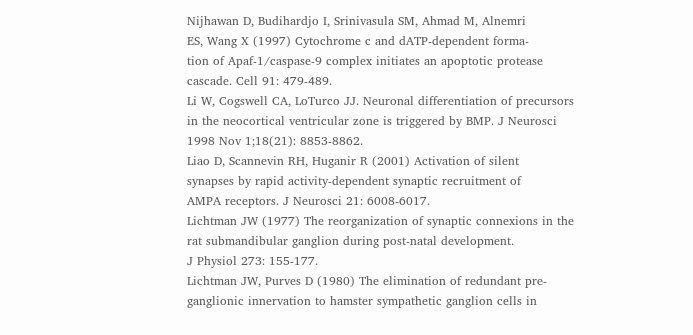Nijhawan D, Budihardjo I, Srinivasula SM, Ahmad M, Alnemri
ES, Wang X (1997) Cytochrome c and dATP-dependent forma-
tion of Apaf-1/caspase-9 complex initiates an apoptotic protease
cascade. Cell 91: 479-489.
Li W, Cogswell CA, LoTurco JJ. Neuronal differentiation of precursors
in the neocortical ventricular zone is triggered by BMP. J Neurosci
1998 Nov 1;18(21): 8853-8862.
Liao D, Scannevin RH, Huganir R (2001) Activation of silent
synapses by rapid activity-dependent synaptic recruitment of
AMPA receptors. J Neurosci 21: 6008-6017.
Lichtman JW (1977) The reorganization of synaptic connexions in the
rat submandibular ganglion during post-natal development.
J Physiol 273: 155-177.
Lichtman JW, Purves D (1980) The elimination of redundant pre-
ganglionic innervation to hamster sympathetic ganglion cells in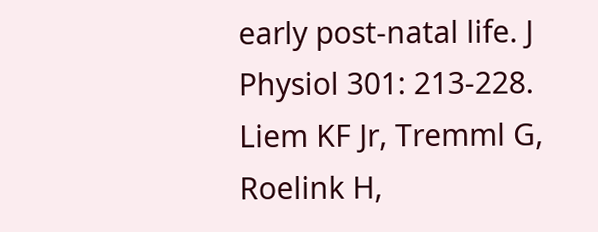early post-natal life. J Physiol 301: 213-228.
Liem KF Jr, Tremml G, Roelink H,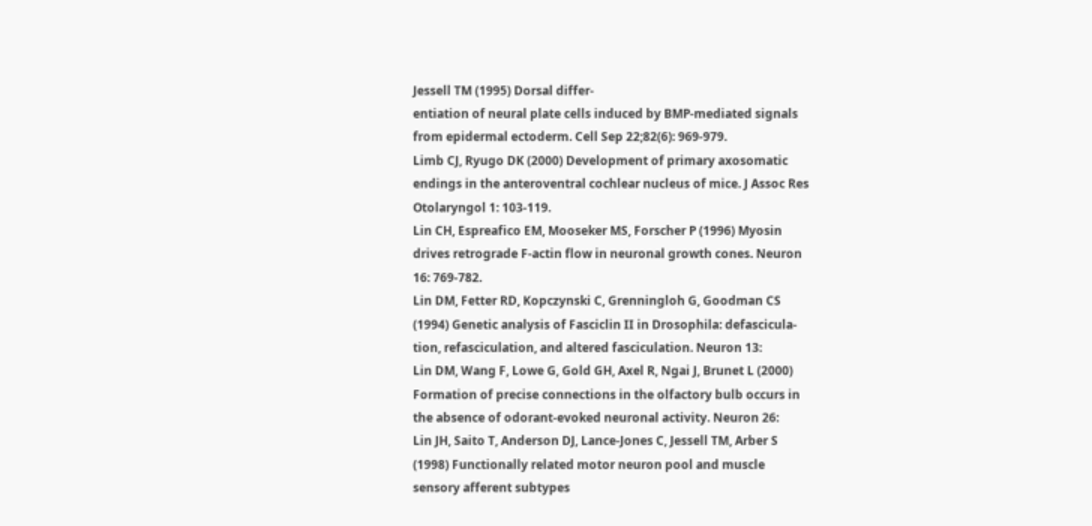Jessell TM (1995) Dorsal differ-
entiation of neural plate cells induced by BMP-mediated signals
from epidermal ectoderm. Cell Sep 22;82(6): 969-979.
Limb CJ, Ryugo DK (2000) Development of primary axosomatic
endings in the anteroventral cochlear nucleus of mice. J Assoc Res
Otolaryngol 1: 103-119.
Lin CH, Espreafico EM, Mooseker MS, Forscher P (1996) Myosin
drives retrograde F-actin flow in neuronal growth cones. Neuron
16: 769-782.
Lin DM, Fetter RD, Kopczynski C, Grenningloh G, Goodman CS
(1994) Genetic analysis of Fasciclin II in Drosophila: defascicula-
tion, refasciculation, and altered fasciculation. Neuron 13:
Lin DM, Wang F, Lowe G, Gold GH, Axel R, Ngai J, Brunet L (2000)
Formation of precise connections in the olfactory bulb occurs in
the absence of odorant-evoked neuronal activity. Neuron 26:
Lin JH, Saito T, Anderson DJ, Lance-Jones C, Jessell TM, Arber S
(1998) Functionally related motor neuron pool and muscle
sensory afferent subtypes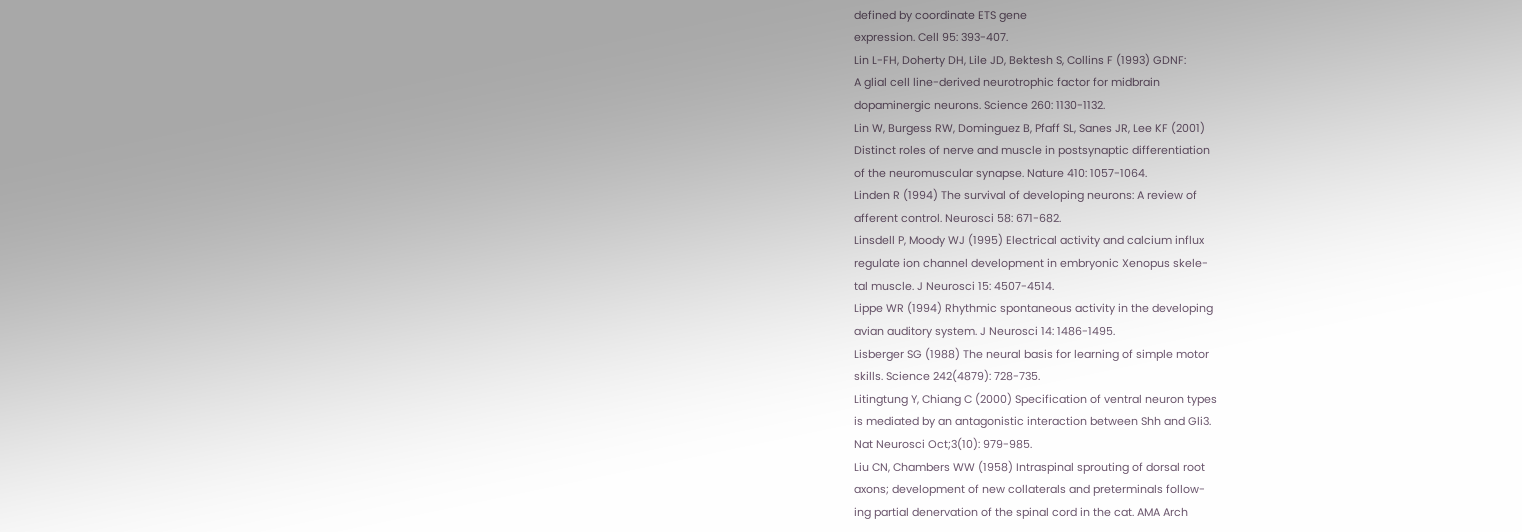defined by coordinate ETS gene
expression. Cell 95: 393-407.
Lin L-FH, Doherty DH, Lile JD, Bektesh S, Collins F (1993) GDNF:
A glial cell line-derived neurotrophic factor for midbrain
dopaminergic neurons. Science 260: 1130-1132.
Lin W, Burgess RW, Dominguez B, Pfaff SL, Sanes JR, Lee KF (2001)
Distinct roles of nerve and muscle in postsynaptic differentiation
of the neuromuscular synapse. Nature 410: 1057-1064.
Linden R (1994) The survival of developing neurons: A review of
afferent control. Neurosci 58: 671-682.
Linsdell P, Moody WJ (1995) Electrical activity and calcium influx
regulate ion channel development in embryonic Xenopus skele-
tal muscle. J Neurosci 15: 4507-4514.
Lippe WR (1994) Rhythmic spontaneous activity in the developing
avian auditory system. J Neurosci 14: 1486-1495.
Lisberger SG (1988) The neural basis for learning of simple motor
skills. Science 242(4879): 728-735.
Litingtung Y, Chiang C (2000) Specification of ventral neuron types
is mediated by an antagonistic interaction between Shh and Gli3.
Nat Neurosci Oct;3(10): 979-985.
Liu CN, Chambers WW (1958) Intraspinal sprouting of dorsal root
axons; development of new collaterals and preterminals follow-
ing partial denervation of the spinal cord in the cat. AMA Arch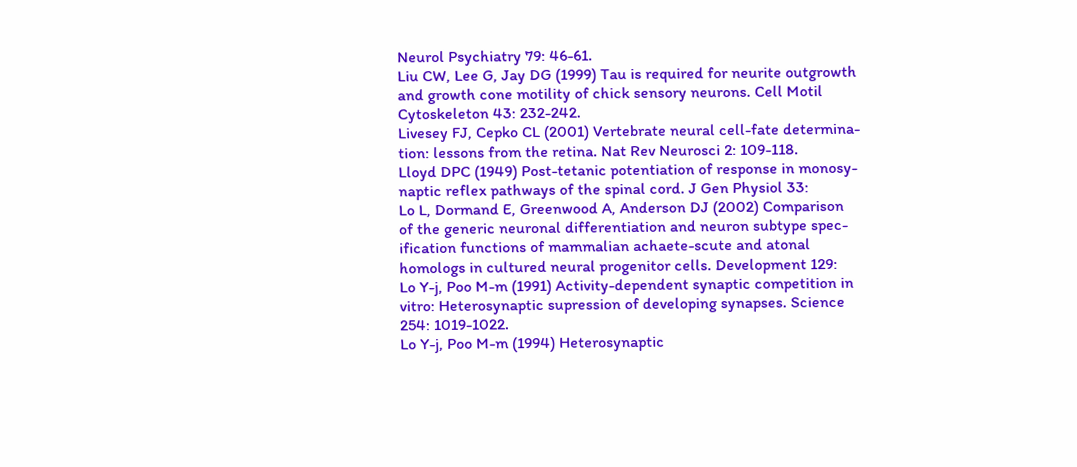Neurol Psychiatry 79: 46-61.
Liu CW, Lee G, Jay DG (1999) Tau is required for neurite outgrowth
and growth cone motility of chick sensory neurons. Cell Motil
Cytoskeleton 43: 232-242.
Livesey FJ, Cepko CL (2001) Vertebrate neural cell-fate determina-
tion: lessons from the retina. Nat Rev Neurosci 2: 109-118.
Lloyd DPC (1949) Post-tetanic potentiation of response in monosy-
naptic reflex pathways of the spinal cord. J Gen Physiol 33:
Lo L, Dormand E, Greenwood A, Anderson DJ (2002) Comparison
of the generic neuronal differentiation and neuron subtype spec-
ification functions of mammalian achaete-scute and atonal
homologs in cultured neural progenitor cells. Development 129:
Lo Y-j, Poo M-m (1991) Activity-dependent synaptic competition in
vitro: Heterosynaptic supression of developing synapses. Science
254: 1019-1022.
Lo Y-j, Poo M-m (1994) Heterosynaptic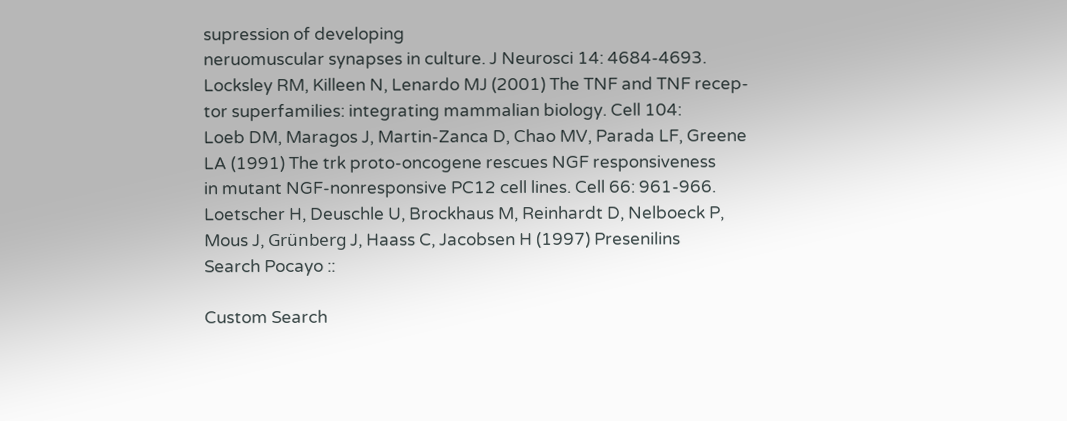supression of developing
neruomuscular synapses in culture. J Neurosci 14: 4684-4693.
Locksley RM, Killeen N, Lenardo MJ (2001) The TNF and TNF recep-
tor superfamilies: integrating mammalian biology. Cell 104:
Loeb DM, Maragos J, Martin-Zanca D, Chao MV, Parada LF, Greene
LA (1991) The trk proto-oncogene rescues NGF responsiveness
in mutant NGF-nonresponsive PC12 cell lines. Cell 66: 961-966.
Loetscher H, Deuschle U, Brockhaus M, Reinhardt D, Nelboeck P,
Mous J, Grünberg J, Haass C, Jacobsen H (1997) Presenilins
Search Pocayo ::

Custom Search